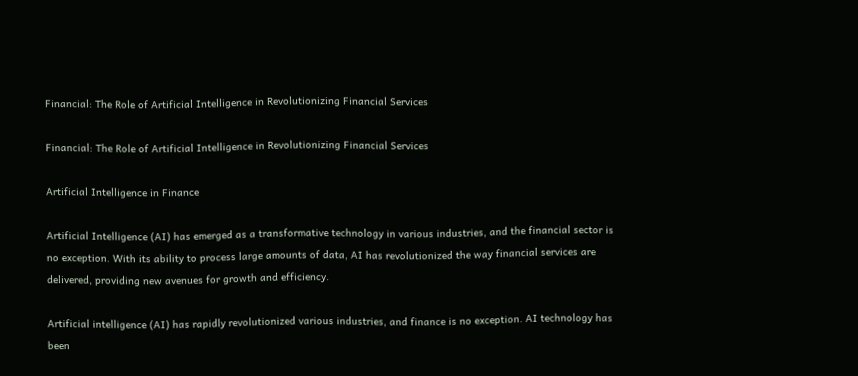Financial: The Role of Artificial Intelligence in Revolutionizing Financial Services

Financial: The Role of Artificial Intelligence in Revolutionizing Financial Services

Artificial Intelligence in Finance

Artificial Intelligence (AI) has emerged as a transformative technology in various industries, and the financial sector is no exception. With its ability to process large amounts of data, AI has revolutionized the way financial services are delivered, providing new avenues for growth and efficiency.

Artificial intelligence (AI) has rapidly revolutionized various industries, and finance is no exception. AI technology has been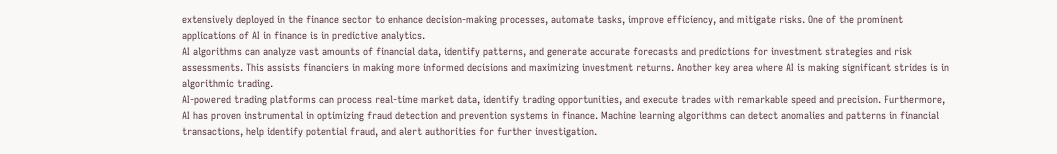extensively deployed in the finance sector to enhance decision-making processes, automate tasks, improve efficiency, and mitigate risks. One of the prominent applications of AI in finance is in predictive analytics.
AI algorithms can analyze vast amounts of financial data, identify patterns, and generate accurate forecasts and predictions for investment strategies and risk assessments. This assists financiers in making more informed decisions and maximizing investment returns. Another key area where AI is making significant strides is in algorithmic trading.
AI-powered trading platforms can process real-time market data, identify trading opportunities, and execute trades with remarkable speed and precision. Furthermore, AI has proven instrumental in optimizing fraud detection and prevention systems in finance. Machine learning algorithms can detect anomalies and patterns in financial transactions, help identify potential fraud, and alert authorities for further investigation.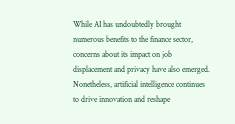While AI has undoubtedly brought numerous benefits to the finance sector, concerns about its impact on job displacement and privacy have also emerged. Nonetheless, artificial intelligence continues to drive innovation and reshape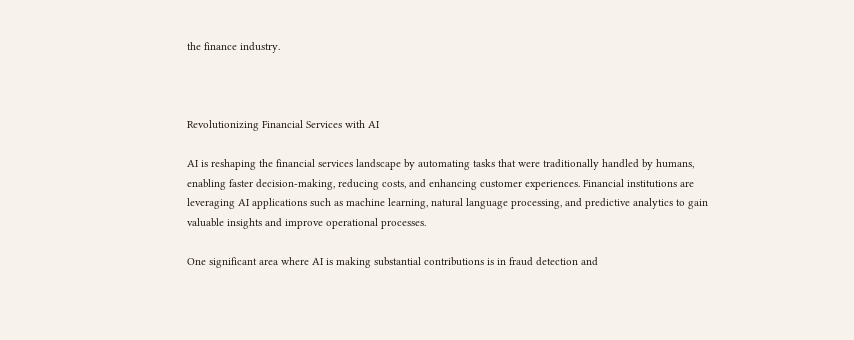the finance industry.



Revolutionizing Financial Services with AI

AI is reshaping the financial services landscape by automating tasks that were traditionally handled by humans, enabling faster decision-making, reducing costs, and enhancing customer experiences. Financial institutions are leveraging AI applications such as machine learning, natural language processing, and predictive analytics to gain valuable insights and improve operational processes.

One significant area where AI is making substantial contributions is in fraud detection and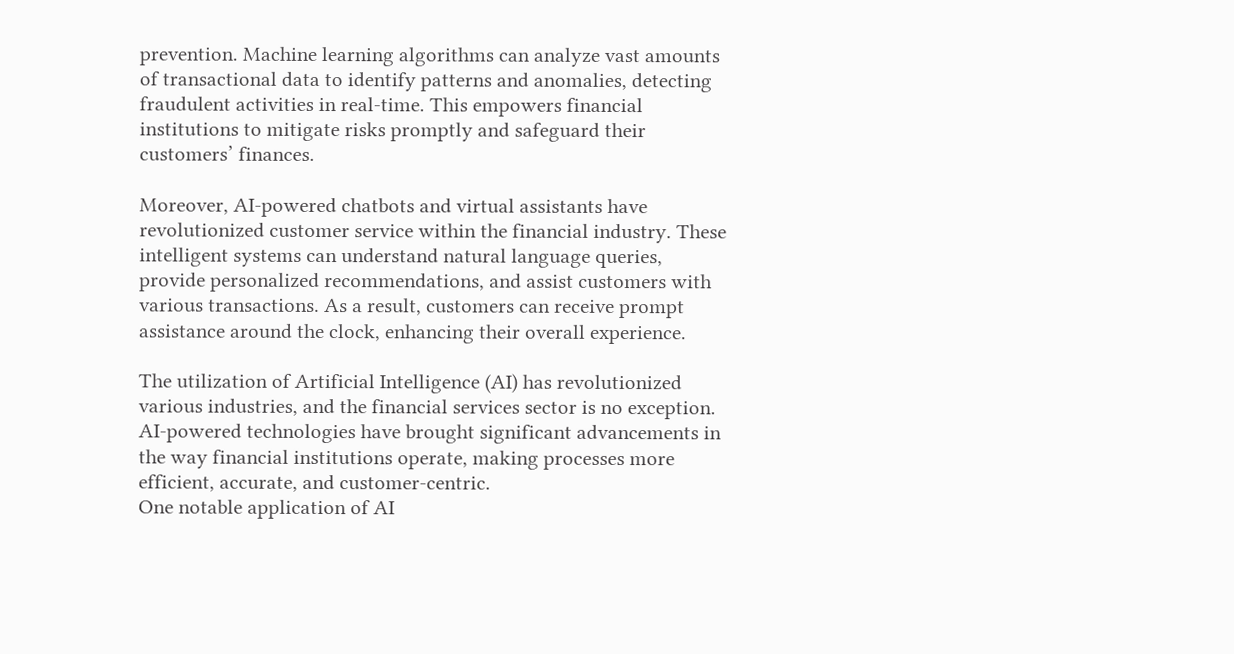prevention. Machine learning algorithms can analyze vast amounts of transactional data to identify patterns and anomalies, detecting fraudulent activities in real-time. This empowers financial institutions to mitigate risks promptly and safeguard their customers’ finances.

Moreover, AI-powered chatbots and virtual assistants have revolutionized customer service within the financial industry. These intelligent systems can understand natural language queries, provide personalized recommendations, and assist customers with various transactions. As a result, customers can receive prompt assistance around the clock, enhancing their overall experience.

The utilization of Artificial Intelligence (AI) has revolutionized various industries, and the financial services sector is no exception. AI-powered technologies have brought significant advancements in the way financial institutions operate, making processes more efficient, accurate, and customer-centric.
One notable application of AI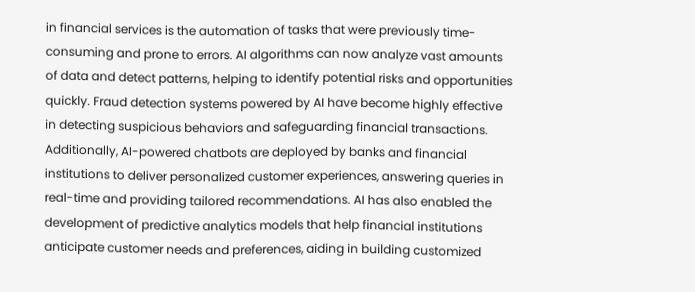in financial services is the automation of tasks that were previously time-consuming and prone to errors. AI algorithms can now analyze vast amounts of data and detect patterns, helping to identify potential risks and opportunities quickly. Fraud detection systems powered by AI have become highly effective in detecting suspicious behaviors and safeguarding financial transactions.
Additionally, AI-powered chatbots are deployed by banks and financial institutions to deliver personalized customer experiences, answering queries in real-time and providing tailored recommendations. AI has also enabled the development of predictive analytics models that help financial institutions anticipate customer needs and preferences, aiding in building customized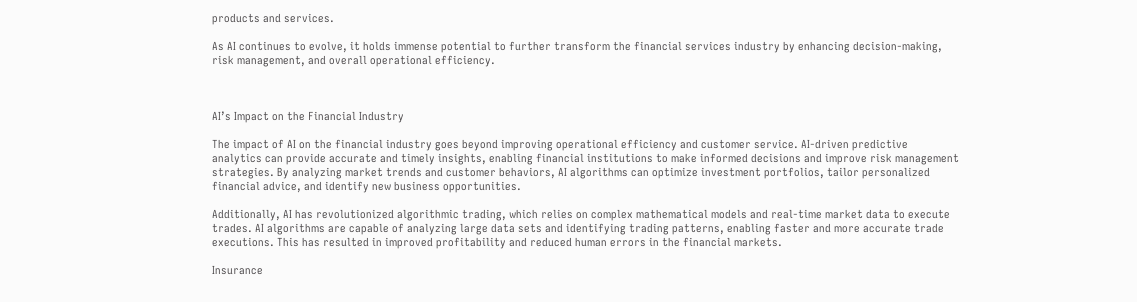products and services.

As AI continues to evolve, it holds immense potential to further transform the financial services industry by enhancing decision-making, risk management, and overall operational efficiency.



AI’s Impact on the Financial Industry

The impact of AI on the financial industry goes beyond improving operational efficiency and customer service. AI-driven predictive analytics can provide accurate and timely insights, enabling financial institutions to make informed decisions and improve risk management strategies. By analyzing market trends and customer behaviors, AI algorithms can optimize investment portfolios, tailor personalized financial advice, and identify new business opportunities.

Additionally, AI has revolutionized algorithmic trading, which relies on complex mathematical models and real-time market data to execute trades. AI algorithms are capable of analyzing large data sets and identifying trading patterns, enabling faster and more accurate trade executions. This has resulted in improved profitability and reduced human errors in the financial markets.

Insurance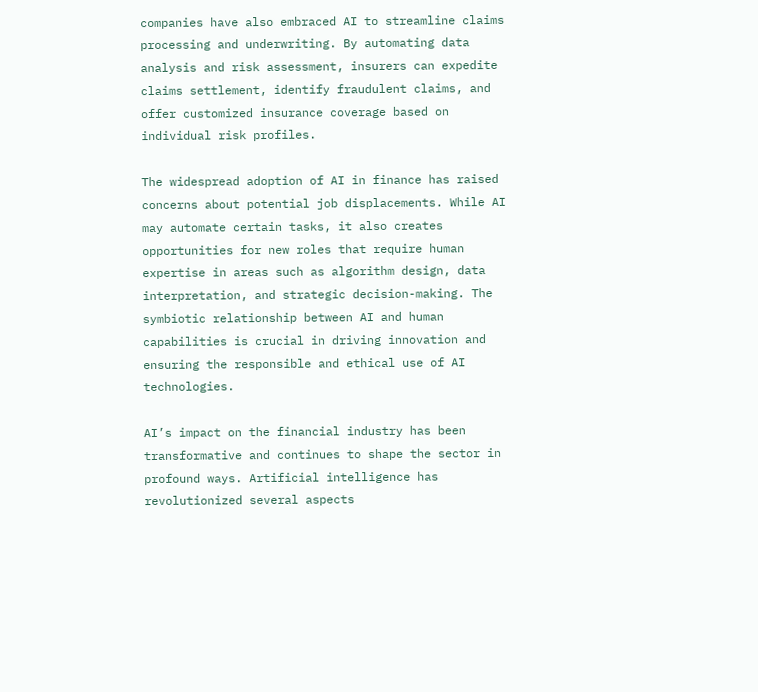companies have also embraced AI to streamline claims processing and underwriting. By automating data analysis and risk assessment, insurers can expedite claims settlement, identify fraudulent claims, and offer customized insurance coverage based on individual risk profiles.

The widespread adoption of AI in finance has raised concerns about potential job displacements. While AI may automate certain tasks, it also creates opportunities for new roles that require human expertise in areas such as algorithm design, data interpretation, and strategic decision-making. The symbiotic relationship between AI and human capabilities is crucial in driving innovation and ensuring the responsible and ethical use of AI technologies.

AI’s impact on the financial industry has been transformative and continues to shape the sector in profound ways. Artificial intelligence has revolutionized several aspects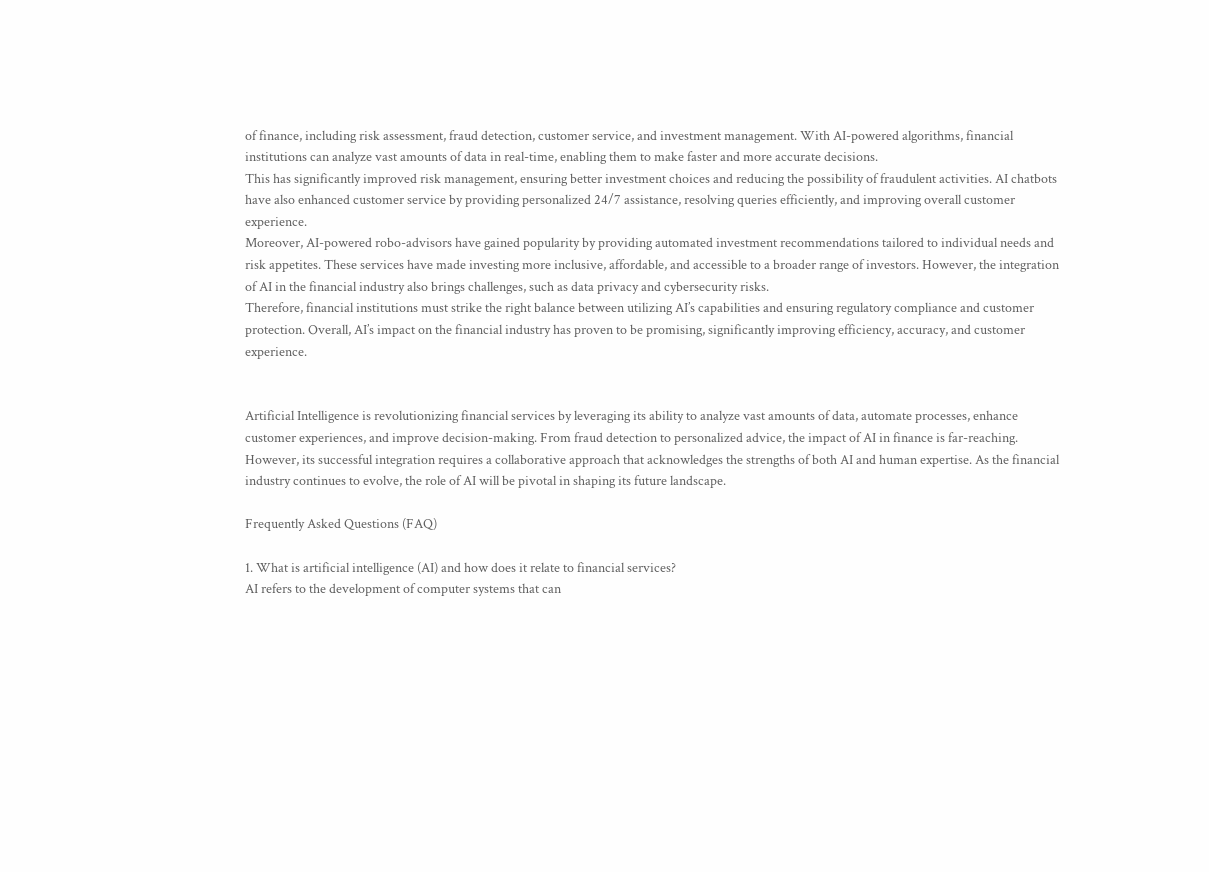of finance, including risk assessment, fraud detection, customer service, and investment management. With AI-powered algorithms, financial institutions can analyze vast amounts of data in real-time, enabling them to make faster and more accurate decisions.
This has significantly improved risk management, ensuring better investment choices and reducing the possibility of fraudulent activities. AI chatbots have also enhanced customer service by providing personalized 24/7 assistance, resolving queries efficiently, and improving overall customer experience.
Moreover, AI-powered robo-advisors have gained popularity by providing automated investment recommendations tailored to individual needs and risk appetites. These services have made investing more inclusive, affordable, and accessible to a broader range of investors. However, the integration of AI in the financial industry also brings challenges, such as data privacy and cybersecurity risks.
Therefore, financial institutions must strike the right balance between utilizing AI’s capabilities and ensuring regulatory compliance and customer protection. Overall, AI’s impact on the financial industry has proven to be promising, significantly improving efficiency, accuracy, and customer experience.


Artificial Intelligence is revolutionizing financial services by leveraging its ability to analyze vast amounts of data, automate processes, enhance customer experiences, and improve decision-making. From fraud detection to personalized advice, the impact of AI in finance is far-reaching. However, its successful integration requires a collaborative approach that acknowledges the strengths of both AI and human expertise. As the financial industry continues to evolve, the role of AI will be pivotal in shaping its future landscape.

Frequently Asked Questions (FAQ)

1. What is artificial intelligence (AI) and how does it relate to financial services?
AI refers to the development of computer systems that can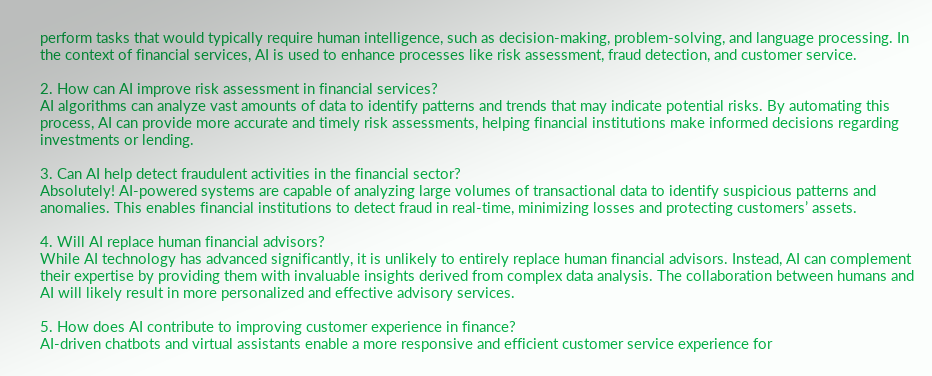perform tasks that would typically require human intelligence, such as decision-making, problem-solving, and language processing. In the context of financial services, AI is used to enhance processes like risk assessment, fraud detection, and customer service.

2. How can AI improve risk assessment in financial services?
AI algorithms can analyze vast amounts of data to identify patterns and trends that may indicate potential risks. By automating this process, AI can provide more accurate and timely risk assessments, helping financial institutions make informed decisions regarding investments or lending.

3. Can AI help detect fraudulent activities in the financial sector?
Absolutely! AI-powered systems are capable of analyzing large volumes of transactional data to identify suspicious patterns and anomalies. This enables financial institutions to detect fraud in real-time, minimizing losses and protecting customers’ assets.

4. Will AI replace human financial advisors?
While AI technology has advanced significantly, it is unlikely to entirely replace human financial advisors. Instead, AI can complement their expertise by providing them with invaluable insights derived from complex data analysis. The collaboration between humans and AI will likely result in more personalized and effective advisory services.

5. How does AI contribute to improving customer experience in finance?
AI-driven chatbots and virtual assistants enable a more responsive and efficient customer service experience for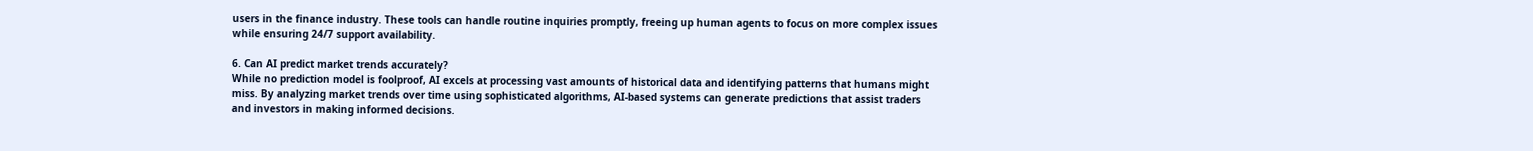users in the finance industry. These tools can handle routine inquiries promptly, freeing up human agents to focus on more complex issues while ensuring 24/7 support availability.

6. Can AI predict market trends accurately?
While no prediction model is foolproof, AI excels at processing vast amounts of historical data and identifying patterns that humans might miss. By analyzing market trends over time using sophisticated algorithms, AI-based systems can generate predictions that assist traders and investors in making informed decisions.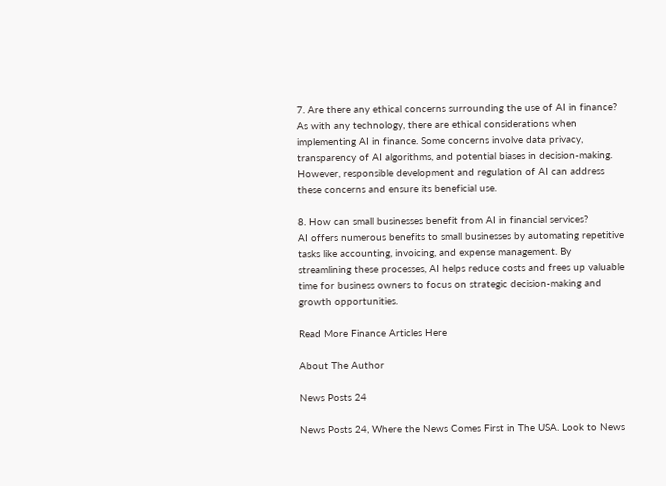7. Are there any ethical concerns surrounding the use of AI in finance?
As with any technology, there are ethical considerations when implementing AI in finance. Some concerns involve data privacy, transparency of AI algorithms, and potential biases in decision-making. However, responsible development and regulation of AI can address these concerns and ensure its beneficial use.

8. How can small businesses benefit from AI in financial services?
AI offers numerous benefits to small businesses by automating repetitive tasks like accounting, invoicing, and expense management. By streamlining these processes, AI helps reduce costs and frees up valuable time for business owners to focus on strategic decision-making and growth opportunities.

Read More Finance Articles Here

About The Author

News Posts 24

News Posts 24, Where the News Comes First in The USA. Look to News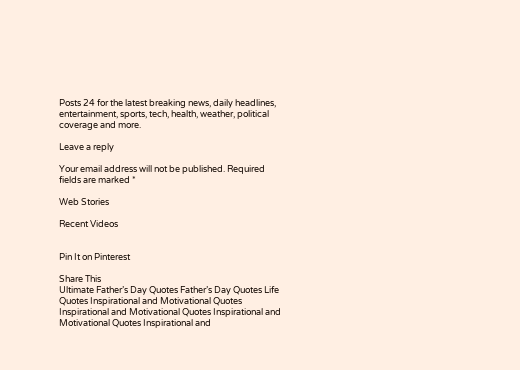Posts 24 for the latest breaking news, daily headlines, entertainment, sports, tech, health, weather, political coverage and more.

Leave a reply

Your email address will not be published. Required fields are marked *

Web Stories

Recent Videos


Pin It on Pinterest

Share This
Ultimate Father’s Day Quotes Father’s Day Quotes Life Quotes Inspirational and Motivational Quotes Inspirational and Motivational Quotes Inspirational and Motivational Quotes Inspirational and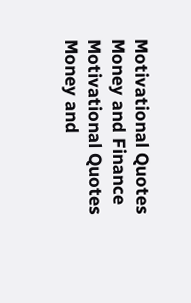Motivational Quotes Money and Finance Motivational Quotes Money and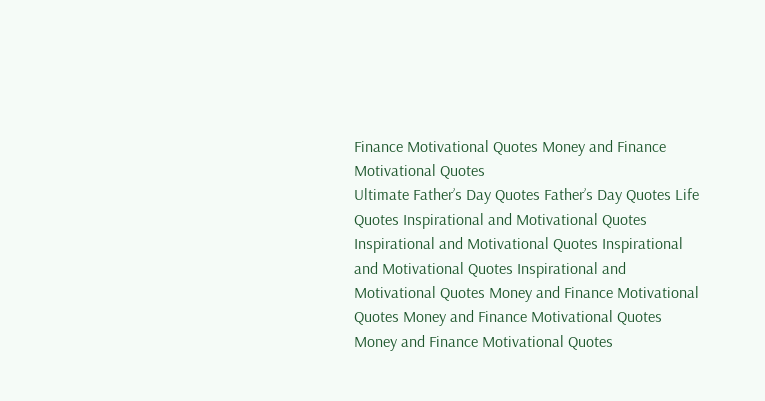Finance Motivational Quotes Money and Finance Motivational Quotes
Ultimate Father’s Day Quotes Father’s Day Quotes Life Quotes Inspirational and Motivational Quotes Inspirational and Motivational Quotes Inspirational and Motivational Quotes Inspirational and Motivational Quotes Money and Finance Motivational Quotes Money and Finance Motivational Quotes Money and Finance Motivational Quotes